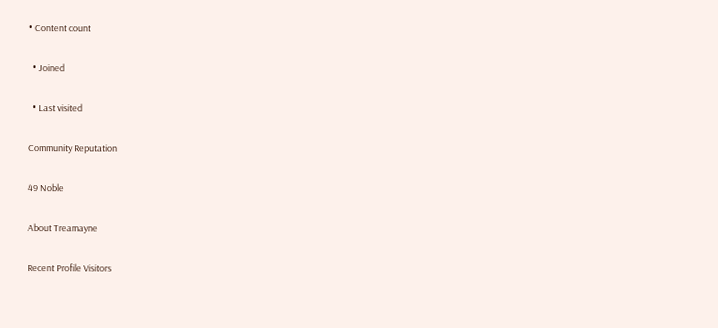• Content count

  • Joined

  • Last visited

Community Reputation

49 Noble

About Treamayne

Recent Profile Visitors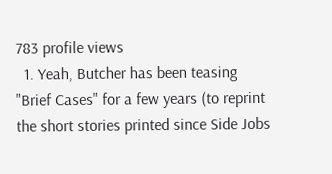783 profile views
  1. Yeah, Butcher has been teasing "Brief Cases" for a few years (to reprint the short stories printed since Side Jobs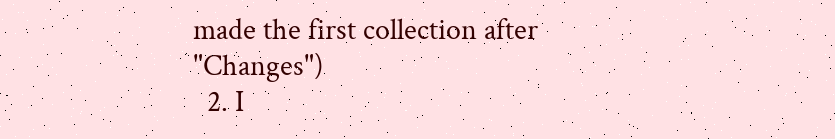made the first collection after "Changes")
  2. I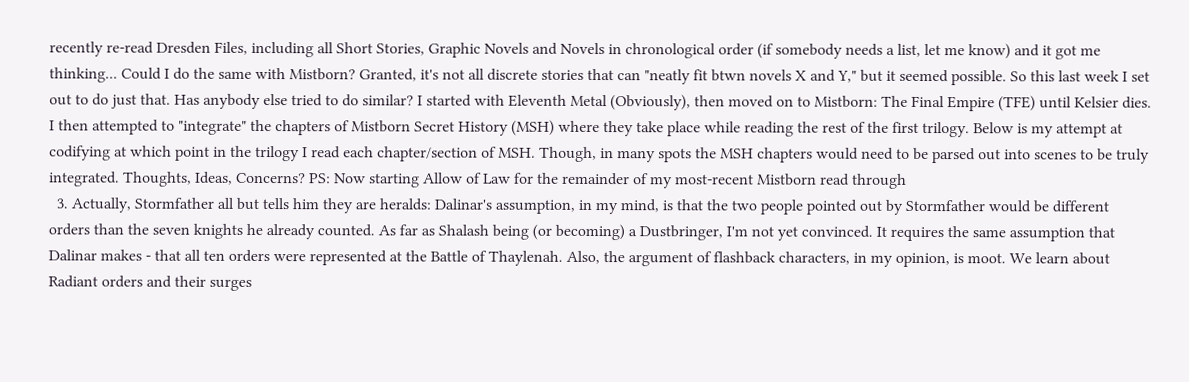recently re-read Dresden Files, including all Short Stories, Graphic Novels and Novels in chronological order (if somebody needs a list, let me know) and it got me thinking... Could I do the same with Mistborn? Granted, it's not all discrete stories that can "neatly fit btwn novels X and Y," but it seemed possible. So this last week I set out to do just that. Has anybody else tried to do similar? I started with Eleventh Metal (Obviously), then moved on to Mistborn: The Final Empire (TFE) until Kelsier dies. I then attempted to "integrate" the chapters of Mistborn Secret History (MSH) where they take place while reading the rest of the first trilogy. Below is my attempt at codifying at which point in the trilogy I read each chapter/section of MSH. Though, in many spots the MSH chapters would need to be parsed out into scenes to be truly integrated. Thoughts, Ideas, Concerns? PS: Now starting Allow of Law for the remainder of my most-recent Mistborn read through
  3. Actually, Stormfather all but tells him they are heralds: Dalinar's assumption, in my mind, is that the two people pointed out by Stormfather would be different orders than the seven knights he already counted. As far as Shalash being (or becoming) a Dustbringer, I'm not yet convinced. It requires the same assumption that Dalinar makes - that all ten orders were represented at the Battle of Thaylenah. Also, the argument of flashback characters, in my opinion, is moot. We learn about Radiant orders and their surges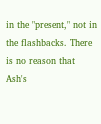in the "present," not in the flashbacks. There is no reason that Ash's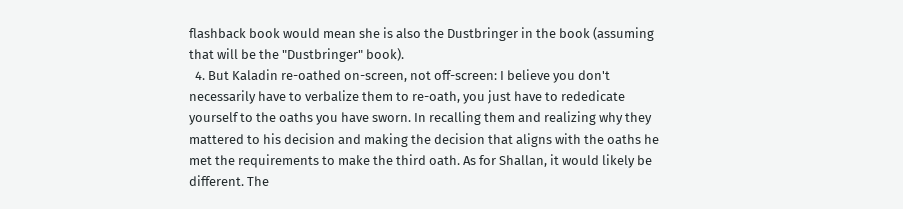flashback book would mean she is also the Dustbringer in the book (assuming that will be the "Dustbringer" book).
  4. But Kaladin re-oathed on-screen, not off-screen: I believe you don't necessarily have to verbalize them to re-oath, you just have to rededicate yourself to the oaths you have sworn. In recalling them and realizing why they mattered to his decision and making the decision that aligns with the oaths he met the requirements to make the third oath. As for Shallan, it would likely be different. The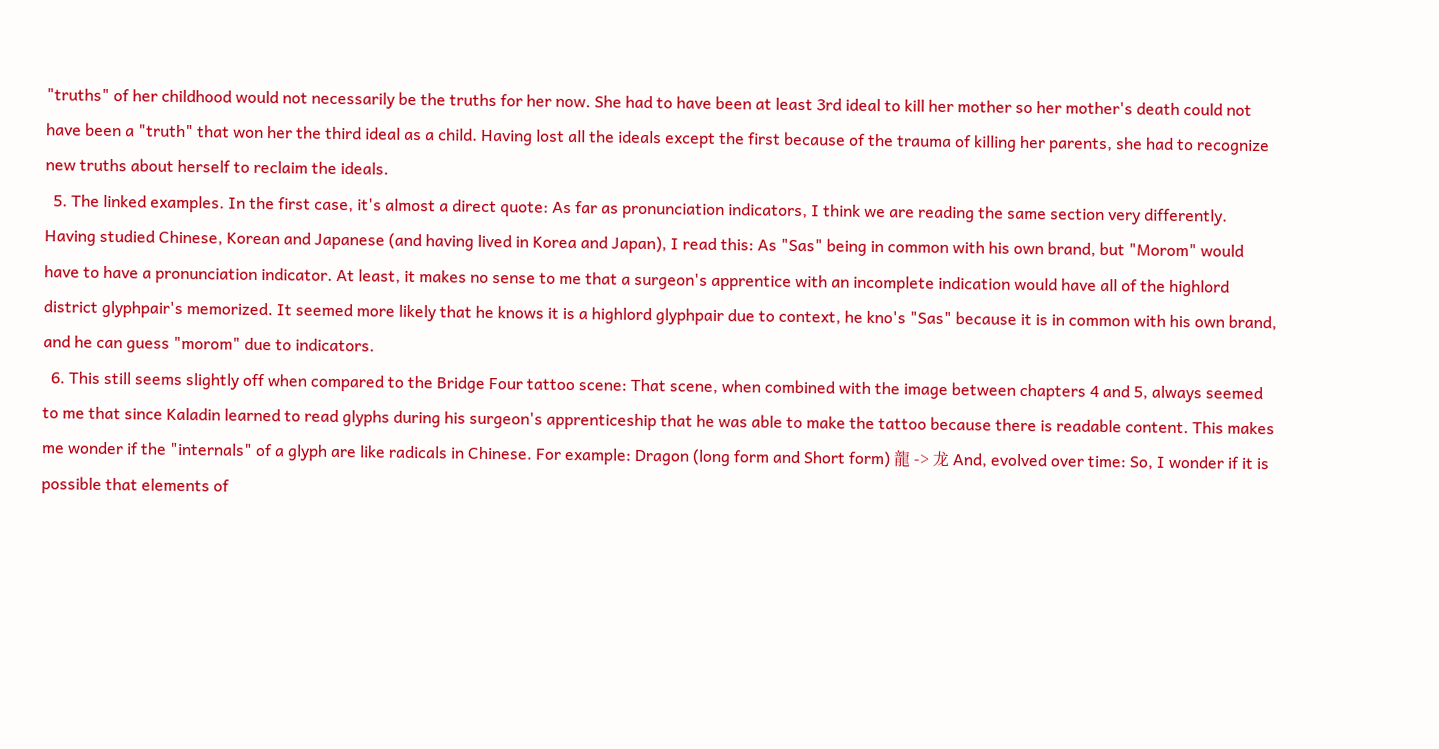"truths" of her childhood would not necessarily be the truths for her now. She had to have been at least 3rd ideal to kill her mother so her mother's death could not have been a "truth" that won her the third ideal as a child. Having lost all the ideals except the first because of the trauma of killing her parents, she had to recognize new truths about herself to reclaim the ideals.
  5. The linked examples. In the first case, it's almost a direct quote: As far as pronunciation indicators, I think we are reading the same section very differently. Having studied Chinese, Korean and Japanese (and having lived in Korea and Japan), I read this: As "Sas" being in common with his own brand, but "Morom" would have to have a pronunciation indicator. At least, it makes no sense to me that a surgeon's apprentice with an incomplete indication would have all of the highlord district glyphpair's memorized. It seemed more likely that he knows it is a highlord glyphpair due to context, he kno's "Sas" because it is in common with his own brand, and he can guess "morom" due to indicators.
  6. This still seems slightly off when compared to the Bridge Four tattoo scene: That scene, when combined with the image between chapters 4 and 5, always seemed to me that since Kaladin learned to read glyphs during his surgeon's apprenticeship that he was able to make the tattoo because there is readable content. This makes me wonder if the "internals" of a glyph are like radicals in Chinese. For example: Dragon (long form and Short form) 龍 -> 龙 And, evolved over time: So, I wonder if it is possible that elements of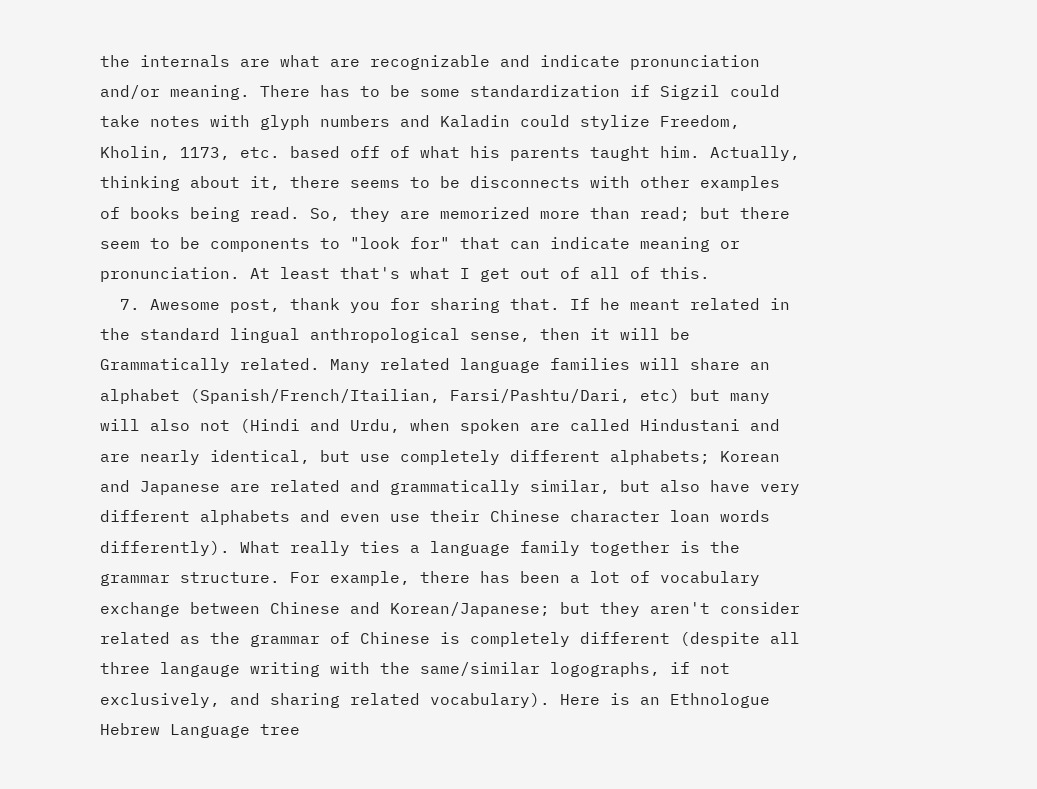the internals are what are recognizable and indicate pronunciation and/or meaning. There has to be some standardization if Sigzil could take notes with glyph numbers and Kaladin could stylize Freedom, Kholin, 1173, etc. based off of what his parents taught him. Actually, thinking about it, there seems to be disconnects with other examples of books being read. So, they are memorized more than read; but there seem to be components to "look for" that can indicate meaning or pronunciation. At least that's what I get out of all of this.
  7. Awesome post, thank you for sharing that. If he meant related in the standard lingual anthropological sense, then it will be Grammatically related. Many related language families will share an alphabet (Spanish/French/Itailian, Farsi/Pashtu/Dari, etc) but many will also not (Hindi and Urdu, when spoken are called Hindustani and are nearly identical, but use completely different alphabets; Korean and Japanese are related and grammatically similar, but also have very different alphabets and even use their Chinese character loan words differently). What really ties a language family together is the grammar structure. For example, there has been a lot of vocabulary exchange between Chinese and Korean/Japanese; but they aren't consider related as the grammar of Chinese is completely different (despite all three langauge writing with the same/similar logographs, if not exclusively, and sharing related vocabulary). Here is an Ethnologue Hebrew Language tree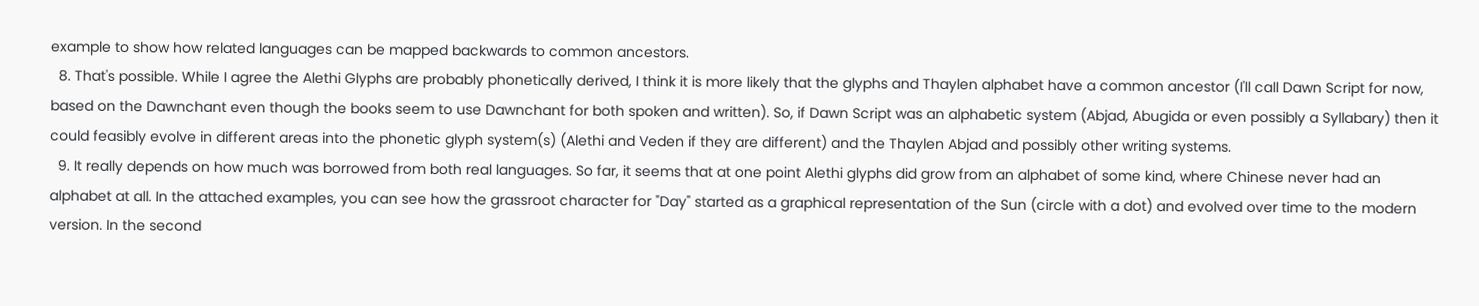example to show how related languages can be mapped backwards to common ancestors.
  8. That's possible. While I agree the Alethi Glyphs are probably phonetically derived, I think it is more likely that the glyphs and Thaylen alphabet have a common ancestor (I'll call Dawn Script for now, based on the Dawnchant even though the books seem to use Dawnchant for both spoken and written). So, if Dawn Script was an alphabetic system (Abjad, Abugida or even possibly a Syllabary) then it could feasibly evolve in different areas into the phonetic glyph system(s) (Alethi and Veden if they are different) and the Thaylen Abjad and possibly other writing systems.
  9. It really depends on how much was borrowed from both real languages. So far, it seems that at one point Alethi glyphs did grow from an alphabet of some kind, where Chinese never had an alphabet at all. In the attached examples, you can see how the grassroot character for "Day" started as a graphical representation of the Sun (circle with a dot) and evolved over time to the modern version. In the second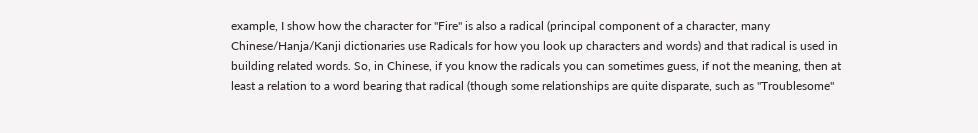example, I show how the character for "Fire" is also a radical (principal component of a character, many Chinese/Hanja/Kanji dictionaries use Radicals for how you look up characters and words) and that radical is used in building related words. So, in Chinese, if you know the radicals you can sometimes guess, if not the meaning, then at least a relation to a word bearing that radical (though some relationships are quite disparate, such as "Troublesome"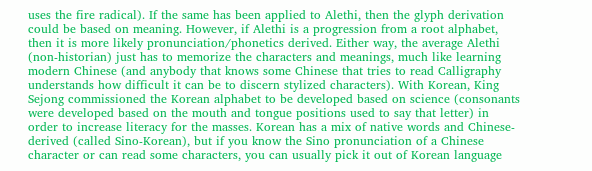uses the fire radical). If the same has been applied to Alethi, then the glyph derivation could be based on meaning. However, if Alethi is a progression from a root alphabet, then it is more likely pronunciation/phonetics derived. Either way, the average Alethi (non-historian) just has to memorize the characters and meanings, much like learning modern Chinese (and anybody that knows some Chinese that tries to read Calligraphy understands how difficult it can be to discern stylized characters). With Korean, King Sejong commissioned the Korean alphabet to be developed based on science (consonants were developed based on the mouth and tongue positions used to say that letter) in order to increase literacy for the masses. Korean has a mix of native words and Chinese-derived (called Sino-Korean), but if you know the Sino pronunciation of a Chinese character or can read some characters, you can usually pick it out of Korean language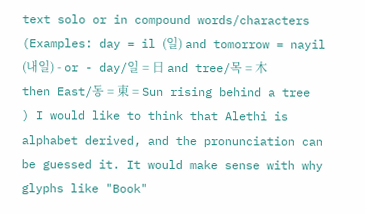text solo or in compound words/characters (Examples: day = il (일) and tomorrow = nayil (내일) - or - day/일 = 日 and tree/목 = 木 then East/동 = 東 = Sun rising behind a tree ) I would like to think that Alethi is alphabet derived, and the pronunciation can be guessed it. It would make sense with why glyphs like "Book"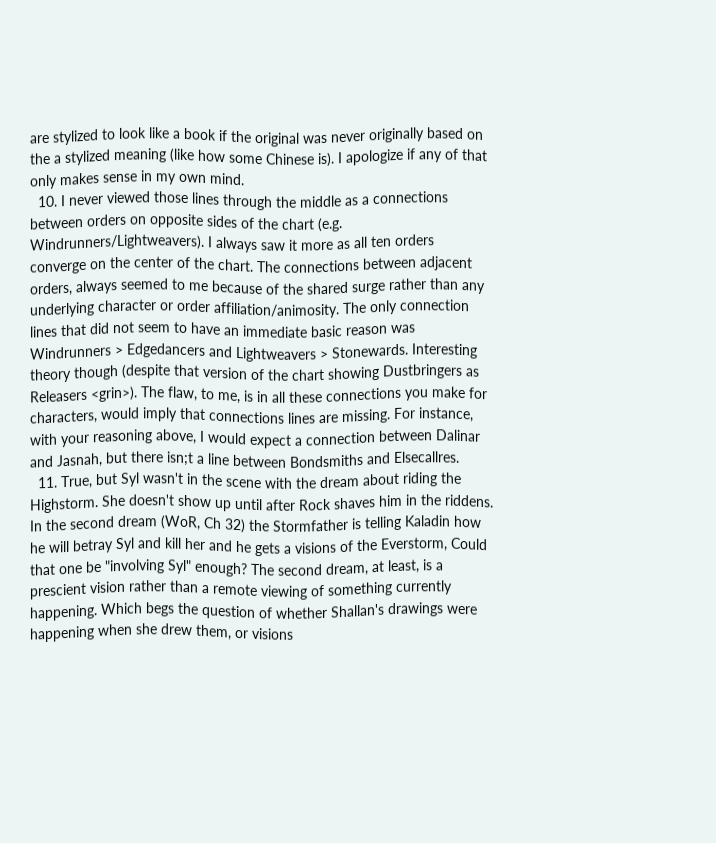are stylized to look like a book if the original was never originally based on the a stylized meaning (like how some Chinese is). I apologize if any of that only makes sense in my own mind.
  10. I never viewed those lines through the middle as a connections between orders on opposite sides of the chart (e.g. Windrunners/Lightweavers). I always saw it more as all ten orders converge on the center of the chart. The connections between adjacent orders, always seemed to me because of the shared surge rather than any underlying character or order affiliation/animosity. The only connection lines that did not seem to have an immediate basic reason was Windrunners > Edgedancers and Lightweavers > Stonewards. Interesting theory though (despite that version of the chart showing Dustbringers as Releasers <grin>). The flaw, to me, is in all these connections you make for characters, would imply that connections lines are missing. For instance, with your reasoning above, I would expect a connection between Dalinar and Jasnah, but there isn;t a line between Bondsmiths and Elsecallres.
  11. True, but Syl wasn't in the scene with the dream about riding the Highstorm. She doesn't show up until after Rock shaves him in the riddens. In the second dream (WoR, Ch 32) the Stormfather is telling Kaladin how he will betray Syl and kill her and he gets a visions of the Everstorm, Could that one be "involving Syl" enough? The second dream, at least, is a prescient vision rather than a remote viewing of something currently happening. Which begs the question of whether Shallan's drawings were happening when she drew them, or visions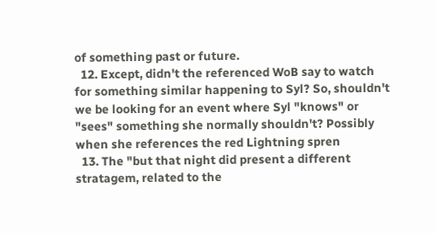of something past or future.
  12. Except, didn't the referenced WoB say to watch for something similar happening to Syl? So, shouldn't we be looking for an event where Syl "knows" or "sees" something she normally shouldn't? Possibly when she references the red Lightning spren
  13. The "but that night did present a different stratagem, related to the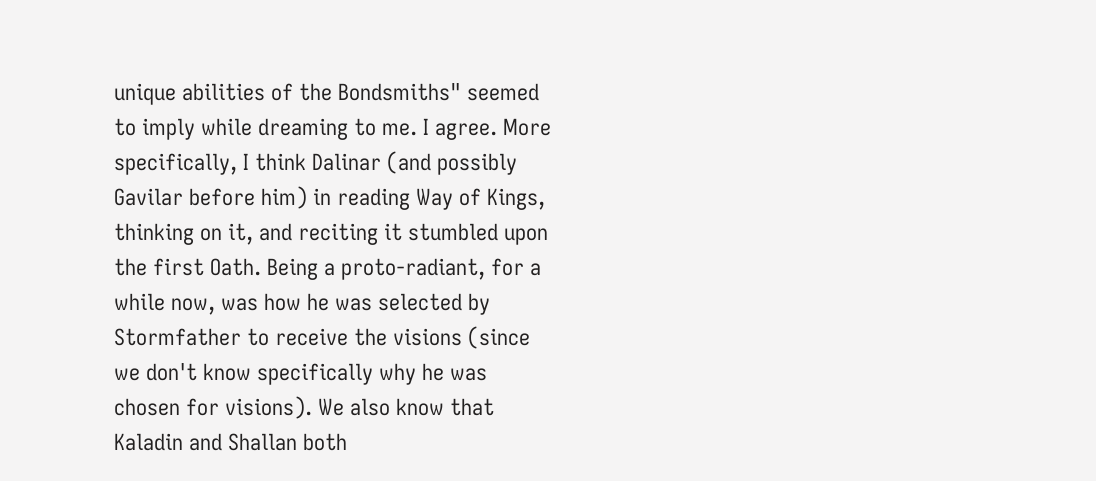unique abilities of the Bondsmiths" seemed to imply while dreaming to me. I agree. More specifically, I think Dalinar (and possibly Gavilar before him) in reading Way of Kings, thinking on it, and reciting it stumbled upon the first Oath. Being a proto-radiant, for a while now, was how he was selected by Stormfather to receive the visions (since we don't know specifically why he was chosen for visions). We also know that Kaladin and Shallan both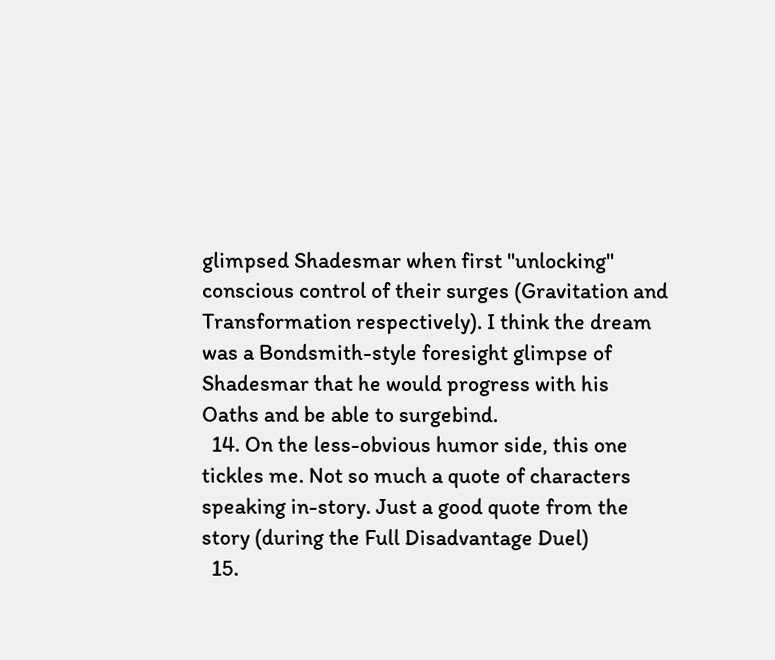glimpsed Shadesmar when first "unlocking" conscious control of their surges (Gravitation and Transformation respectively). I think the dream was a Bondsmith-style foresight glimpse of Shadesmar that he would progress with his Oaths and be able to surgebind.
  14. On the less-obvious humor side, this one tickles me. Not so much a quote of characters speaking in-story. Just a good quote from the story (during the Full Disadvantage Duel)
  15.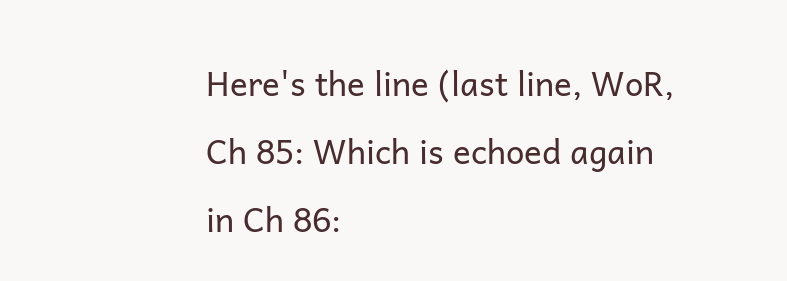Here's the line (last line, WoR, Ch 85: Which is echoed again in Ch 86: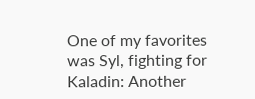One of my favorites was Syl, fighting for Kaladin: Another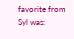favorite from Syl was: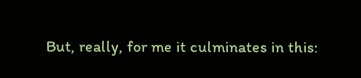But, really, for me it culminates in this: